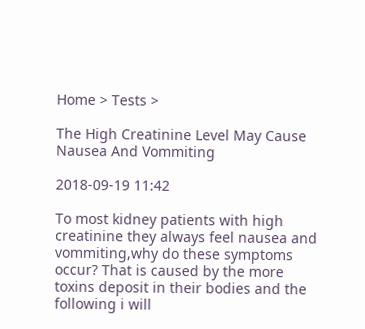Home > Tests >

The High Creatinine Level May Cause Nausea And Vommiting

2018-09-19 11:42

To most kidney patients with high creatinine they always feel nausea and vommiting,why do these symptoms occur? That is caused by the more toxins deposit in their bodies and the following i will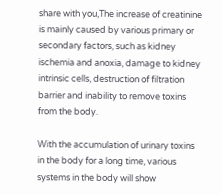share with you,The increase of creatinine is mainly caused by various primary or secondary factors, such as kidney ischemia and anoxia, damage to kidney intrinsic cells, destruction of filtration barrier and inability to remove toxins from the body.

With the accumulation of urinary toxins in the body for a long time, various systems in the body will show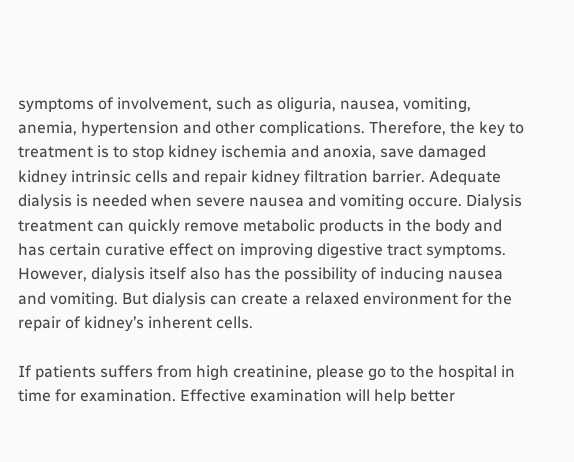symptoms of involvement, such as oliguria, nausea, vomiting, anemia, hypertension and other complications. Therefore, the key to treatment is to stop kidney ischemia and anoxia, save damaged kidney intrinsic cells and repair kidney filtration barrier. Adequate dialysis is needed when severe nausea and vomiting occure. Dialysis treatment can quickly remove metabolic products in the body and has certain curative effect on improving digestive tract symptoms. However, dialysis itself also has the possibility of inducing nausea and vomiting. But dialysis can create a relaxed environment for the repair of kidney’s inherent cells.

If patients suffers from high creatinine, please go to the hospital in time for examination. Effective examination will help better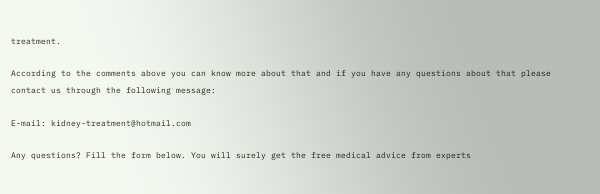treatment.

According to the comments above you can know more about that and if you have any questions about that please contact us through the following message:

E-mail: kidney-treatment@hotmail.com

Any questions? Fill the form below. You will surely get the free medical advice from experts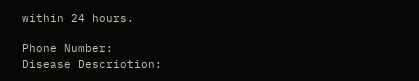within 24 hours.

Phone Number:
Disease Descriotion: